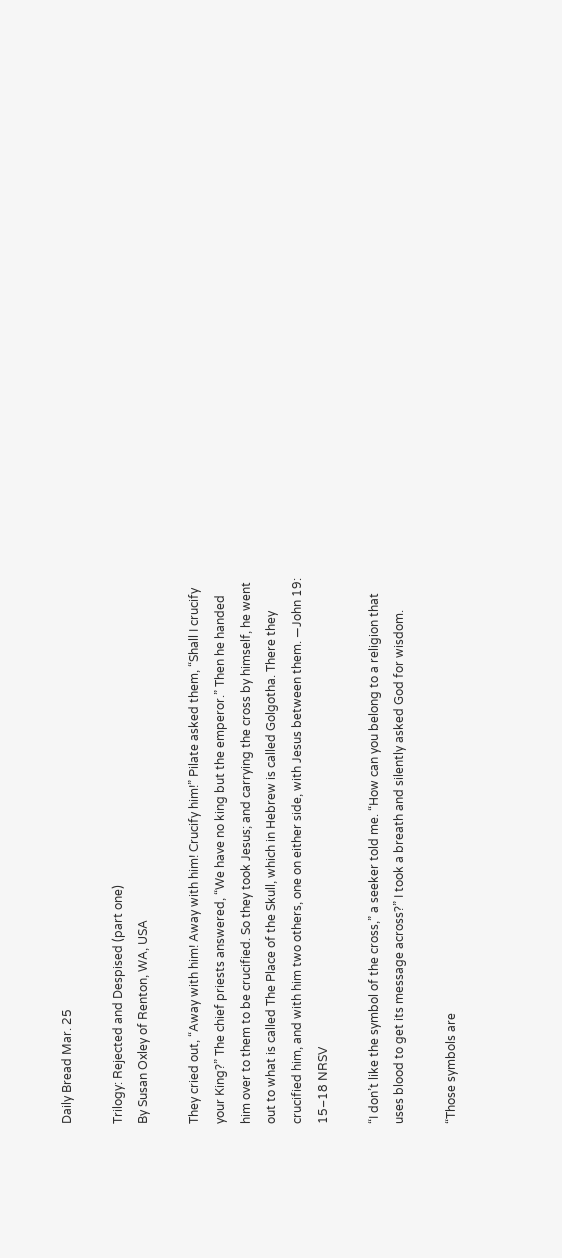Daily Bread Mar. 25

Trilogy: Rejected and Despised (part one)
By Susan Oxley of Renton, WA, USA

They cried out, “Away with him! Away with him! Crucify him!” Pilate asked them, “Shall I crucify your King?” The chief priests answered, “We have no king but the emperor.” Then he handed him over to them to be crucified. So they took Jesus; and carrying the cross by himself, he went out to what is called The Place of the Skull, which in Hebrew is called Golgotha. There they crucified him, and with him two others, one on either side, with Jesus between them. —John 19: 15–18 NRSV

“I don’t like the symbol of the cross,” a seeker told me. “How can you belong to a religion that uses blood to get its message across?” I took a breath and silently asked God for wisdom.

“Those symbols are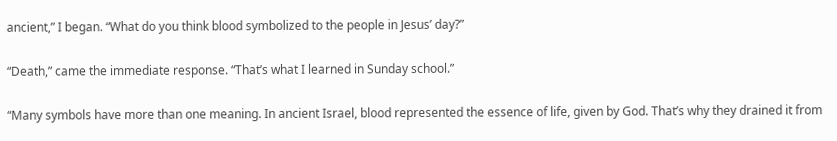ancient,” I began. “What do you think blood symbolized to the people in Jesus’ day?”

“Death,” came the immediate response. “That’s what I learned in Sunday school.”

“Many symbols have more than one meaning. In ancient Israel, blood represented the essence of life, given by God. That’s why they drained it from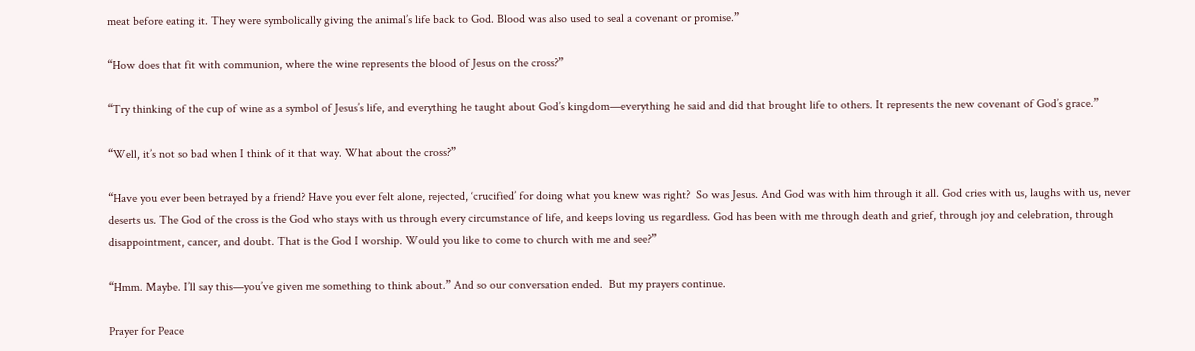meat before eating it. They were symbolically giving the animal’s life back to God. Blood was also used to seal a covenant or promise.”

“How does that fit with communion, where the wine represents the blood of Jesus on the cross?”

“Try thinking of the cup of wine as a symbol of Jesus’s life, and everything he taught about God’s kingdom—everything he said and did that brought life to others. It represents the new covenant of God’s grace.”

“Well, it’s not so bad when I think of it that way. What about the cross?”

“Have you ever been betrayed by a friend? Have you ever felt alone, rejected, ‘crucified’ for doing what you knew was right?  So was Jesus. And God was with him through it all. God cries with us, laughs with us, never deserts us. The God of the cross is the God who stays with us through every circumstance of life, and keeps loving us regardless. God has been with me through death and grief, through joy and celebration, through disappointment, cancer, and doubt. That is the God I worship. Would you like to come to church with me and see?”

“Hmm. Maybe. I’ll say this—you’ve given me something to think about.” And so our conversation ended.  But my prayers continue.

Prayer for Peace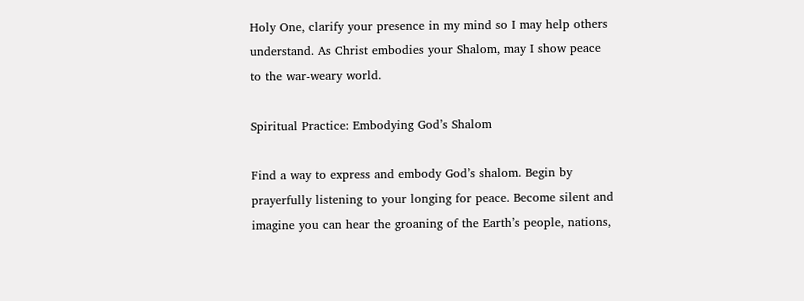Holy One, clarify your presence in my mind so I may help others understand. As Christ embodies your Shalom, may I show peace to the war-weary world.

Spiritual Practice: Embodying God’s Shalom

Find a way to express and embody God’s shalom. Begin by prayerfully listening to your longing for peace. Become silent and imagine you can hear the groaning of the Earth’s people, nations,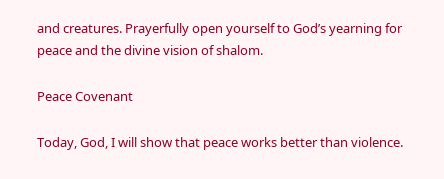and creatures. Prayerfully open yourself to God’s yearning for peace and the divine vision of shalom.

Peace Covenant

Today, God, I will show that peace works better than violence.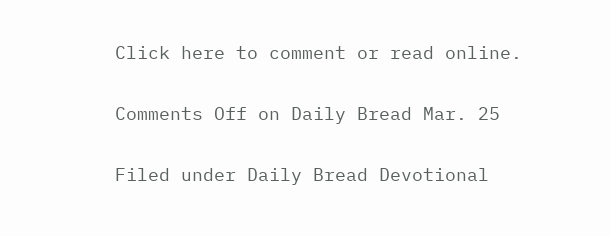Click here to comment or read online.

Comments Off on Daily Bread Mar. 25

Filed under Daily Bread Devotional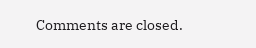Comments are closed.